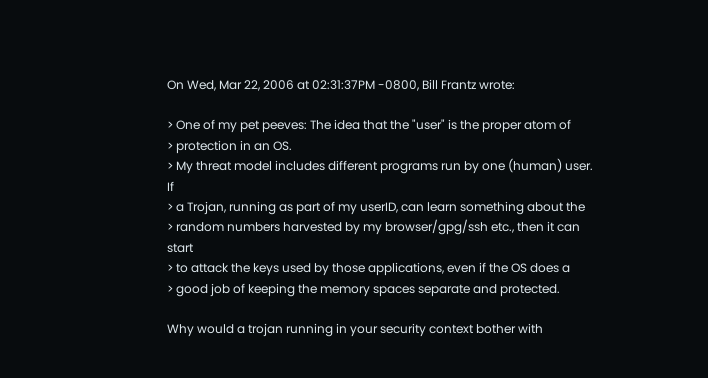On Wed, Mar 22, 2006 at 02:31:37PM -0800, Bill Frantz wrote:

> One of my pet peeves: The idea that the "user" is the proper atom of
> protection in an OS.
> My threat model includes different programs run by one (human) user.  If
> a Trojan, running as part of my userID, can learn something about the
> random numbers harvested by my browser/gpg/ssh etc., then it can start
> to attack the keys used by those applications, even if the OS does a
> good job of keeping the memory spaces separate and protected.

Why would a trojan running in your security context bother with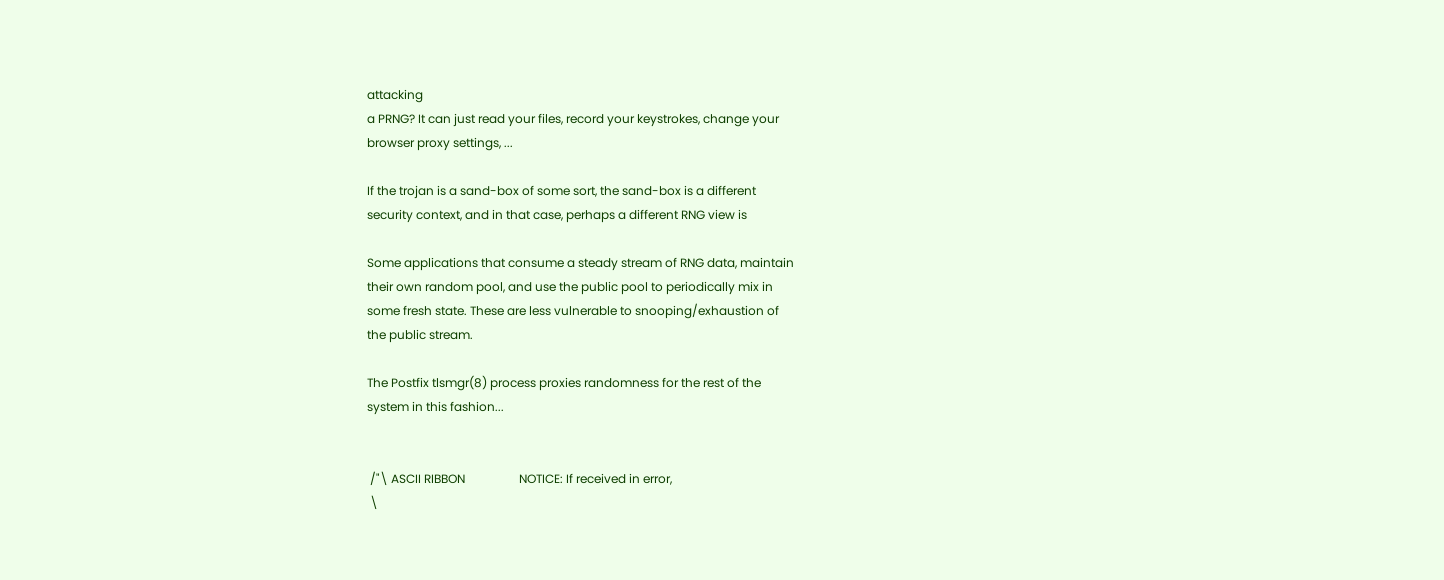attacking
a PRNG? It can just read your files, record your keystrokes, change your
browser proxy settings, ...

If the trojan is a sand-box of some sort, the sand-box is a different
security context, and in that case, perhaps a different RNG view is

Some applications that consume a steady stream of RNG data, maintain
their own random pool, and use the public pool to periodically mix in
some fresh state. These are less vulnerable to snooping/exhaustion of
the public stream.

The Postfix tlsmgr(8) process proxies randomness for the rest of the
system in this fashion...


 /"\ ASCII RIBBON                  NOTICE: If received in error,
 \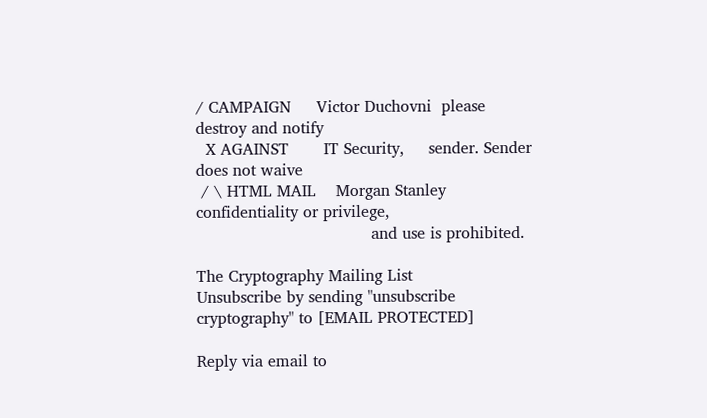/ CAMPAIGN     Victor Duchovni  please destroy and notify
  X AGAINST       IT Security,     sender. Sender does not waive
 / \ HTML MAIL    Morgan Stanley   confidentiality or privilege,
                                   and use is prohibited.

The Cryptography Mailing List
Unsubscribe by sending "unsubscribe cryptography" to [EMAIL PROTECTED]

Reply via email to